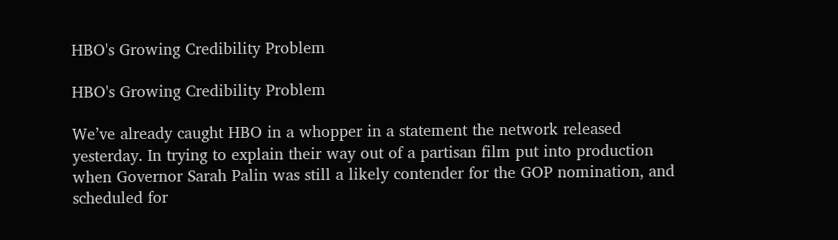HBO's Growing Credibility Problem

HBO's Growing Credibility Problem

We’ve already caught HBO in a whopper in a statement the network released yesterday. In trying to explain their way out of a partisan film put into production when Governor Sarah Palin was still a likely contender for the GOP nomination, and scheduled for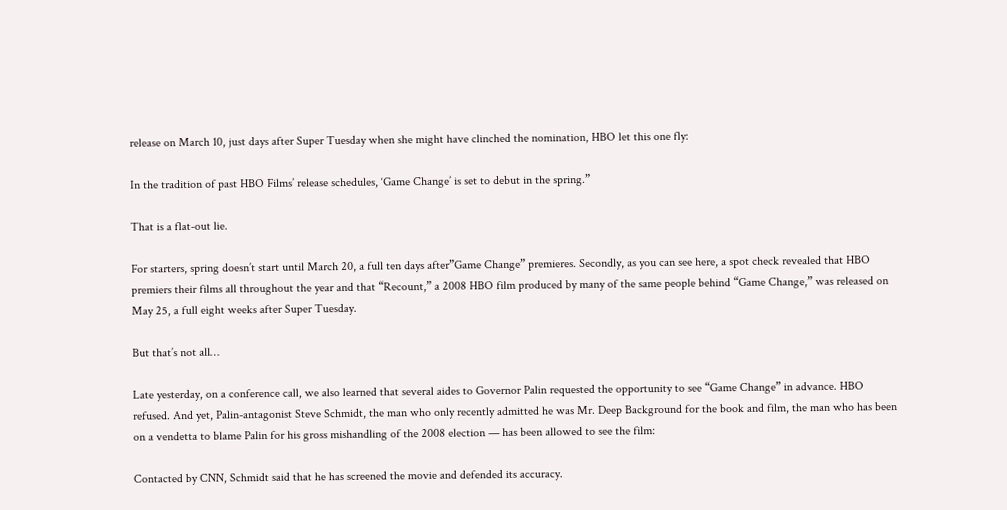release on March 10, just days after Super Tuesday when she might have clinched the nomination, HBO let this one fly:

In the tradition of past HBO Films’ release schedules, ‘Game Change’ is set to debut in the spring.”

That is a flat-out lie.

For starters, spring doesn’t start until March 20, a full ten days after”Game Change” premieres. Secondly, as you can see here, a spot check revealed that HBO premiers their films all throughout the year and that “Recount,” a 2008 HBO film produced by many of the same people behind “Game Change,” was released on May 25, a full eight weeks after Super Tuesday.

But that’s not all…

Late yesterday, on a conference call, we also learned that several aides to Governor Palin requested the opportunity to see “Game Change” in advance. HBO refused. And yet, Palin-antagonist Steve Schmidt, the man who only recently admitted he was Mr. Deep Background for the book and film, the man who has been on a vendetta to blame Palin for his gross mishandling of the 2008 election — has been allowed to see the film:

Contacted by CNN, Schmidt said that he has screened the movie and defended its accuracy.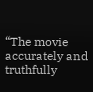“The movie accurately and truthfully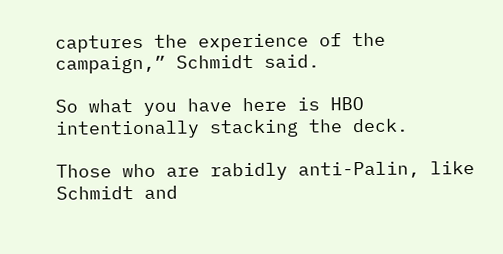captures the experience of the campaign,” Schmidt said.

So what you have here is HBO intentionally stacking the deck.

Those who are rabidly anti-Palin, like Schmidt and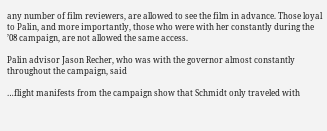any number of film reviewers, are allowed to see the film in advance. Those loyal to Palin, and more importantly, those who were with her constantly during the ’08 campaign, are not allowed the same access.

Palin advisor Jason Recher, who was with the governor almost constantly throughout the campaign, said

…flight manifests from the campaign show that Schmidt only traveled with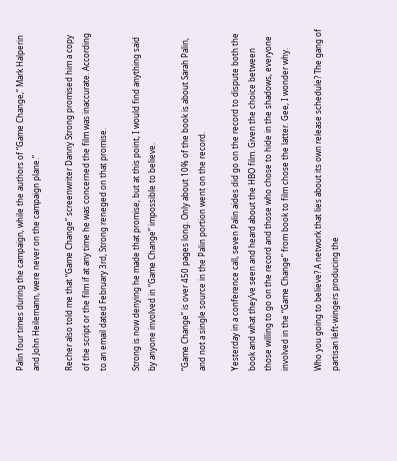Palin four times during the campaign, while the authors of “Game Change,” Mark Halperin and John Heilemann, were never on the campaign plane.”

Recher also told me that “Game Change” screenwriter Danny Strong promised him a copy of the script or the film if at any time he was concerned the film was inaccurate. According to an email dated February 3rd, Strong reneged on that promise.

Strong is now denying he made that promise, but at this point, I would find anything said by anyone involved in “Game Change” impossible to believe.

“Game Change” is over 450 pages long. Only about 10% of the book is about Sarah Palin, and not a single source in the Palin portion went on the record.

Yesterday in a conference call, seven Palin aides did go on the record to dispute both the book and what they’ve seen and heard about the HBO film. Given the choice between those willing to go on the record and those who chose to hide in the shadows, everyone involved in the “Game Change” from book to film chose the latter. Gee, I wonder why.

Who you going to believe? A network that lies about its own release schedule? The gang of partisan left-wingers producing the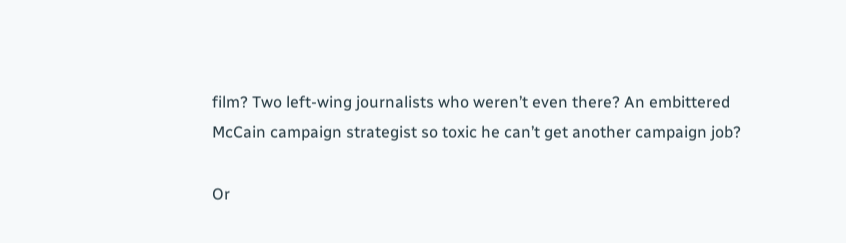film? Two left-wing journalists who weren’t even there? An embittered McCain campaign strategist so toxic he can’t get another campaign job?

Or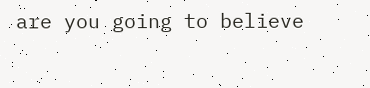are you going to believe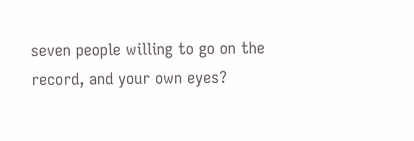seven people willing to go on the record, and your own eyes?